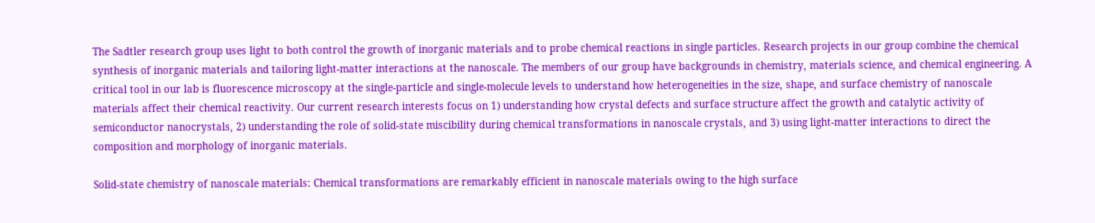The Sadtler research group uses light to both control the growth of inorganic materials and to probe chemical reactions in single particles. Research projects in our group combine the chemical synthesis of inorganic materials and tailoring light-matter interactions at the nanoscale. The members of our group have backgrounds in chemistry, materials science, and chemical engineering. A critical tool in our lab is fluorescence microscopy at the single-particle and single-molecule levels to understand how heterogeneities in the size, shape, and surface chemistry of nanoscale materials affect their chemical reactivity. Our current research interests focus on 1) understanding how crystal defects and surface structure affect the growth and catalytic activity of semiconductor nanocrystals, 2) understanding the role of solid-state miscibility during chemical transformations in nanoscale crystals, and 3) using light-matter interactions to direct the composition and morphology of inorganic materials.

Solid-state chemistry of nanoscale materials: Chemical transformations are remarkably efficient in nanoscale materials owing to the high surface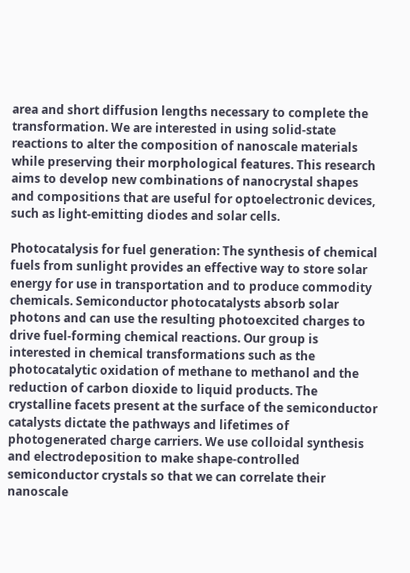area and short diffusion lengths necessary to complete the transformation. We are interested in using solid-state reactions to alter the composition of nanoscale materials while preserving their morphological features. This research aims to develop new combinations of nanocrystal shapes and compositions that are useful for optoelectronic devices, such as light-emitting diodes and solar cells.

Photocatalysis for fuel generation: The synthesis of chemical fuels from sunlight provides an effective way to store solar energy for use in transportation and to produce commodity chemicals. Semiconductor photocatalysts absorb solar photons and can use the resulting photoexcited charges to drive fuel-forming chemical reactions. Our group is interested in chemical transformations such as the photocatalytic oxidation of methane to methanol and the reduction of carbon dioxide to liquid products. The crystalline facets present at the surface of the semiconductor catalysts dictate the pathways and lifetimes of photogenerated charge carriers. We use colloidal synthesis and electrodeposition to make shape-controlled semiconductor crystals so that we can correlate their nanoscale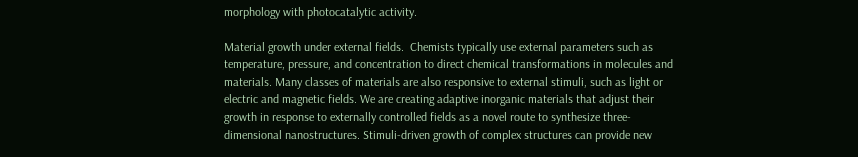morphology with photocatalytic activity.

Material growth under external fields.  Chemists typically use external parameters such as temperature, pressure, and concentration to direct chemical transformations in molecules and materials. Many classes of materials are also responsive to external stimuli, such as light or electric and magnetic fields. We are creating adaptive inorganic materials that adjust their growth in response to externally controlled fields as a novel route to synthesize three-dimensional nanostructures. Stimuli-driven growth of complex structures can provide new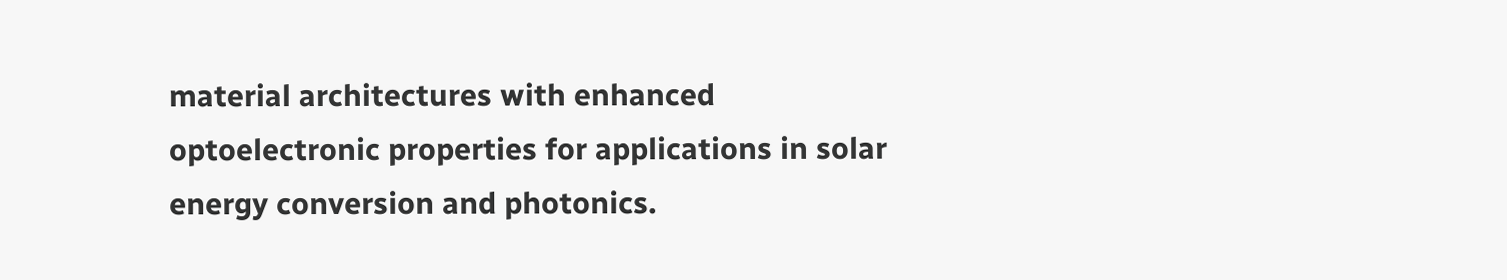material architectures with enhanced optoelectronic properties for applications in solar energy conversion and photonics.